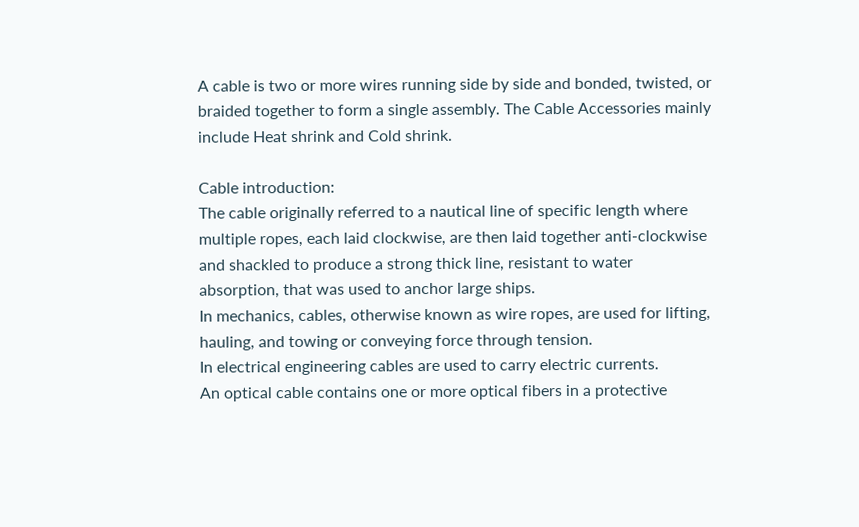A cable is two or more wires running side by side and bonded, twisted, or braided together to form a single assembly. The Cable Accessories mainly include Heat shrink and Cold shrink.

Cable introduction:
The cable originally referred to a nautical line of specific length where multiple ropes, each laid clockwise, are then laid together anti-clockwise and shackled to produce a strong thick line, resistant to water absorption, that was used to anchor large ships.
In mechanics, cables, otherwise known as wire ropes, are used for lifting, hauling, and towing or conveying force through tension.
In electrical engineering cables are used to carry electric currents.
An optical cable contains one or more optical fibers in a protective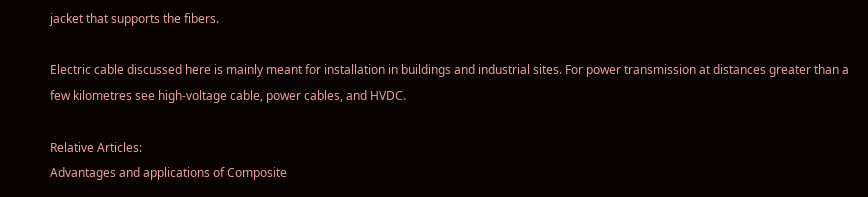jacket that supports the fibers.

Electric cable discussed here is mainly meant for installation in buildings and industrial sites. For power transmission at distances greater than a few kilometres see high-voltage cable, power cables, and HVDC.

Relative Articles:
Advantages and applications of Composite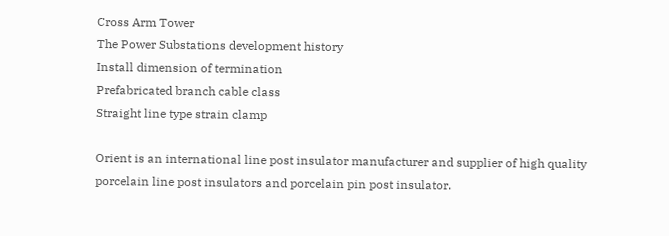Cross Arm Tower
The Power Substations development history
Install dimension of termination
Prefabricated branch cable class
Straight line type strain clamp

Orient is an international line post insulator manufacturer and supplier of high quality porcelain line post insulators and porcelain pin post insulator.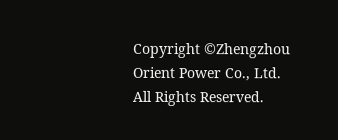Copyright ©Zhengzhou Orient Power Co., Ltd. All Rights Reserved.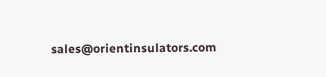sales@orientinsulators.com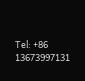Tel: +86 13673997131